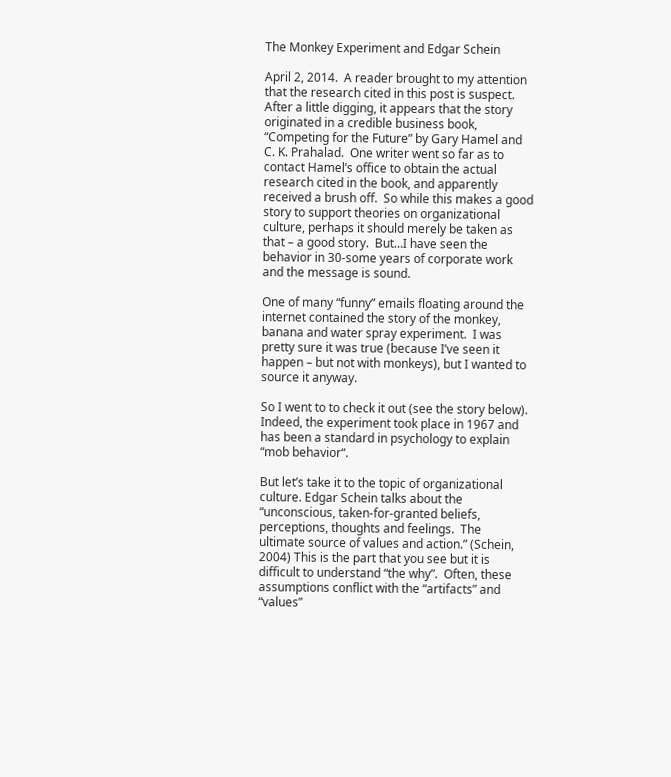The Monkey Experiment and Edgar Schein

April 2, 2014.  A reader brought to my attention that the research cited in this post is suspect.  After a little digging, it appears that the story originated in a credible business book, “Competing for the Future” by Gary Hamel and C. K. Prahalad.  One writer went so far as to contact Hamel’s office to obtain the actual research cited in the book, and apparently received a brush off.  So while this makes a good story to support theories on organizational culture, perhaps it should merely be taken as that – a good story.  But…I have seen the behavior in 30-some years of corporate work and the message is sound.

One of many “funny” emails floating around the internet contained the story of the monkey, banana and water spray experiment.  I was pretty sure it was true (because I’ve seen it happen – but not with monkeys), but I wanted to source it anyway.

So I went to to check it out (see the story below).  Indeed, the experiment took place in 1967 and has been a standard in psychology to explain “mob behavior“.

But let’s take it to the topic of organizational culture. Edgar Schein talks about the “unconscious, taken-for-granted beliefs, perceptions, thoughts and feelings.  The ultimate source of values and action.” (Schein, 2004) This is the part that you see but it is difficult to understand “the why”.  Often, these assumptions conflict with the “artifacts” and “values”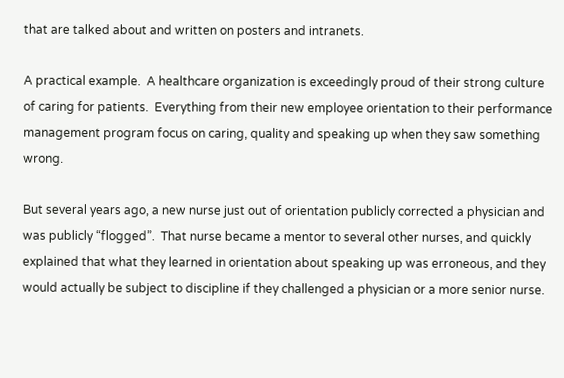that are talked about and written on posters and intranets.

A practical example.  A healthcare organization is exceedingly proud of their strong culture of caring for patients.  Everything from their new employee orientation to their performance management program focus on caring, quality and speaking up when they saw something wrong.

But several years ago, a new nurse just out of orientation publicly corrected a physician and was publicly “flogged”.  That nurse became a mentor to several other nurses, and quickly explained that what they learned in orientation about speaking up was erroneous, and they would actually be subject to discipline if they challenged a physician or a more senior nurse.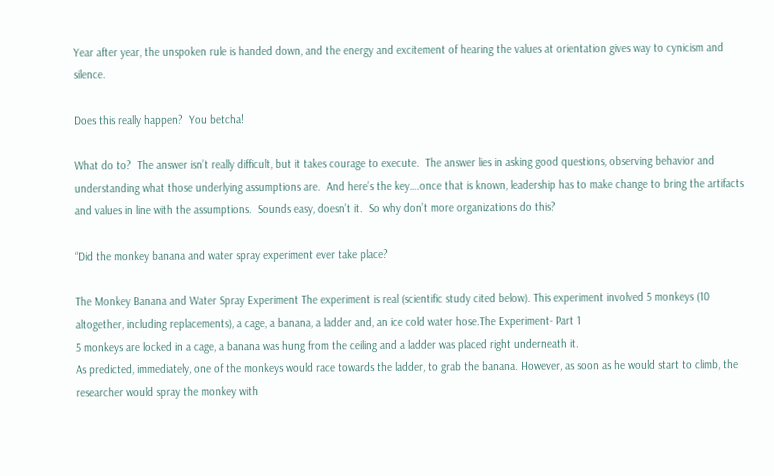Year after year, the unspoken rule is handed down, and the energy and excitement of hearing the values at orientation gives way to cynicism and silence.

Does this really happen?  You betcha!

What do to?  The answer isn’t really difficult, but it takes courage to execute.  The answer lies in asking good questions, observing behavior and understanding what those underlying assumptions are.  And here’s the key….once that is known, leadership has to make change to bring the artifacts and values in line with the assumptions.  Sounds easy, doesn’t it.  So why don’t more organizations do this?

“Did the monkey banana and water spray experiment ever take place?

The Monkey Banana and Water Spray Experiment The experiment is real (scientific study cited below). This experiment involved 5 monkeys (10 altogether, including replacements), a cage, a banana, a ladder and, an ice cold water hose.The Experiment- Part 1
5 monkeys are locked in a cage, a banana was hung from the ceiling and a ladder was placed right underneath it.
As predicted, immediately, one of the monkeys would race towards the ladder, to grab the banana. However, as soon as he would start to climb, the researcher would spray the monkey with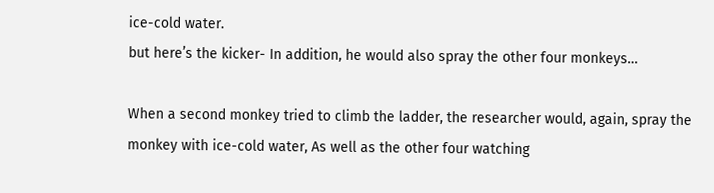ice-cold water.
but here’s the kicker- In addition, he would also spray the other four monkeys…

When a second monkey tried to climb the ladder, the researcher would, again, spray the monkey with ice-cold water, As well as the other four watching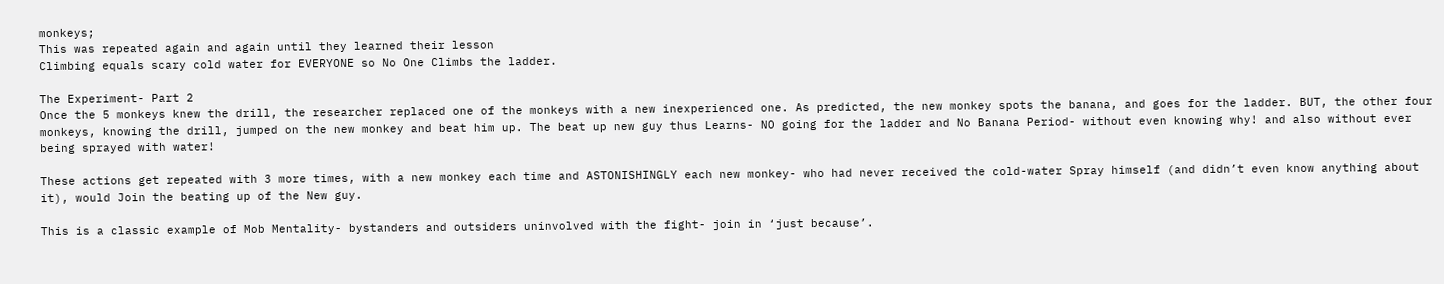monkeys;
This was repeated again and again until they learned their lesson
Climbing equals scary cold water for EVERYONE so No One Climbs the ladder.

The Experiment- Part 2
Once the 5 monkeys knew the drill, the researcher replaced one of the monkeys with a new inexperienced one. As predicted, the new monkey spots the banana, and goes for the ladder. BUT, the other four monkeys, knowing the drill, jumped on the new monkey and beat him up. The beat up new guy thus Learns- NO going for the ladder and No Banana Period- without even knowing why! and also without ever being sprayed with water!

These actions get repeated with 3 more times, with a new monkey each time and ASTONISHINGLY each new monkey- who had never received the cold-water Spray himself (and didn’t even know anything about it), would Join the beating up of the New guy.

This is a classic example of Mob Mentality- bystanders and outsiders uninvolved with the fight- join in ‘just because’.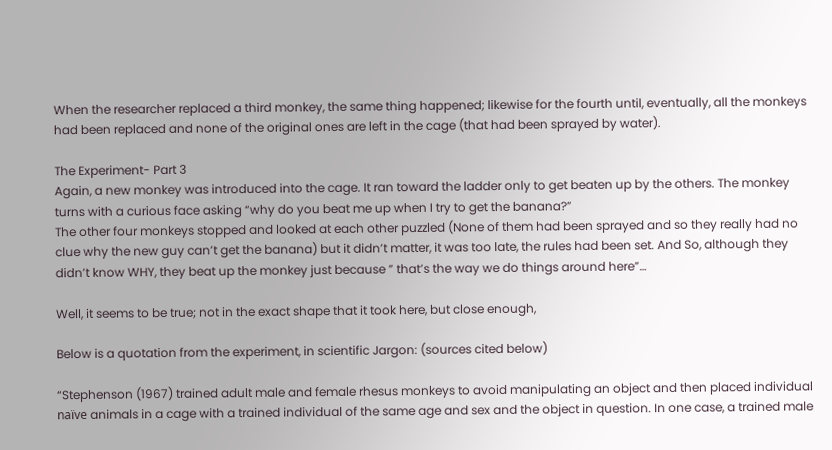When the researcher replaced a third monkey, the same thing happened; likewise for the fourth until, eventually, all the monkeys had been replaced and none of the original ones are left in the cage (that had been sprayed by water).

The Experiment- Part 3
Again, a new monkey was introduced into the cage. It ran toward the ladder only to get beaten up by the others. The monkey turns with a curious face asking “why do you beat me up when I try to get the banana?”
The other four monkeys stopped and looked at each other puzzled (None of them had been sprayed and so they really had no clue why the new guy can’t get the banana) but it didn’t matter, it was too late, the rules had been set. And So, although they didn’t know WHY, they beat up the monkey just because ” that’s the way we do things around here”…

Well, it seems to be true; not in the exact shape that it took here, but close enough,

Below is a quotation from the experiment, in scientific Jargon: (sources cited below)

“Stephenson (1967) trained adult male and female rhesus monkeys to avoid manipulating an object and then placed individual naïve animals in a cage with a trained individual of the same age and sex and the object in question. In one case, a trained male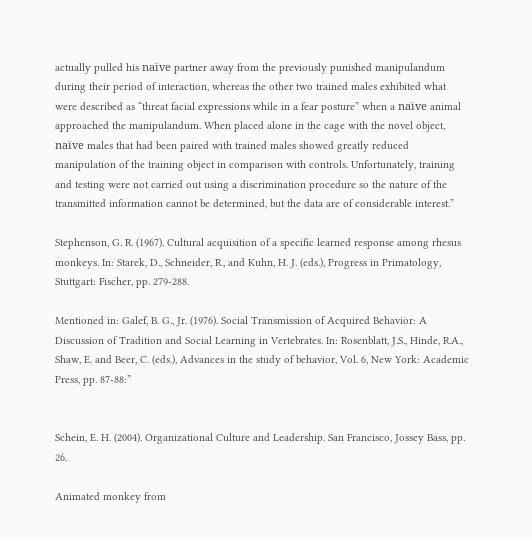actually pulled his naïve partner away from the previously punished manipulandum during their period of interaction, whereas the other two trained males exhibited what were described as “threat facial expressions while in a fear posture” when a naïve animal approached the manipulandum. When placed alone in the cage with the novel object, naïve males that had been paired with trained males showed greatly reduced manipulation of the training object in comparison with controls. Unfortunately, training and testing were not carried out using a discrimination procedure so the nature of the transmitted information cannot be determined, but the data are of considerable interest.”

Stephenson, G. R. (1967). Cultural acquisition of a specific learned response among rhesus monkeys. In: Starek, D., Schneider, R., and Kuhn, H. J. (eds.), Progress in Primatology, Stuttgart: Fischer, pp. 279-288.

Mentioned in: Galef, B. G., Jr. (1976). Social Transmission of Acquired Behavior: A Discussion of Tradition and Social Learning in Vertebrates. In: Rosenblatt, J.S., Hinde, R.A., Shaw, E. and Beer, C. (eds.), Advances in the study of behavior, Vol. 6, New York: Academic Press, pp. 87-88:”


Schein, E. H. (2004). Organizational Culture and Leadership. San Francisco, Jossey Bass, pp. 26.

Animated monkey from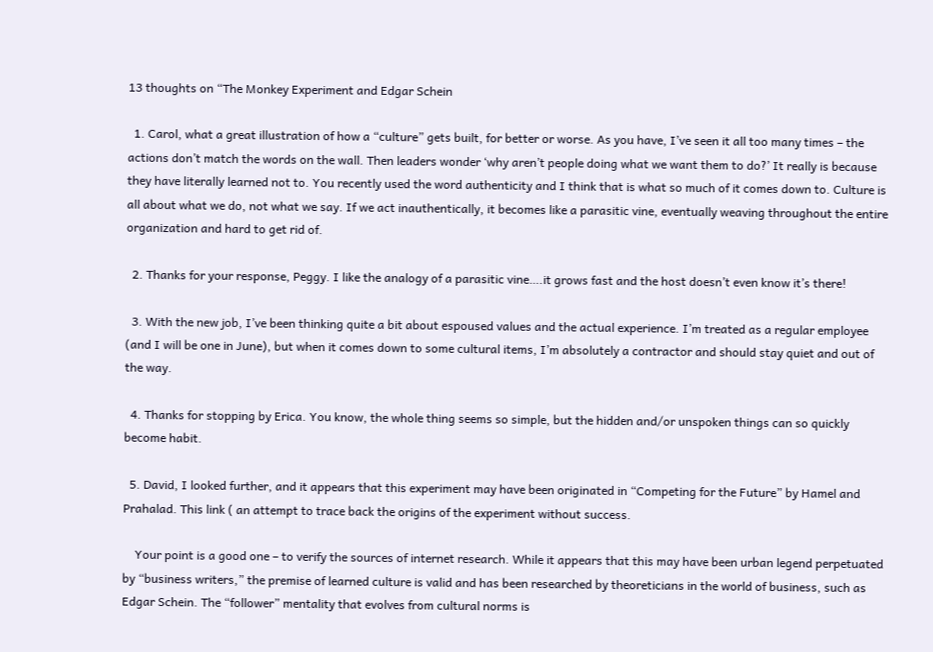13 thoughts on “The Monkey Experiment and Edgar Schein

  1. Carol, what a great illustration of how a “culture” gets built, for better or worse. As you have, I’ve seen it all too many times – the actions don’t match the words on the wall. Then leaders wonder ‘why aren’t people doing what we want them to do?’ It really is because they have literally learned not to. You recently used the word authenticity and I think that is what so much of it comes down to. Culture is all about what we do, not what we say. If we act inauthentically, it becomes like a parasitic vine, eventually weaving throughout the entire organization and hard to get rid of.

  2. Thanks for your response, Peggy. I like the analogy of a parasitic vine….it grows fast and the host doesn’t even know it’s there!

  3. With the new job, I’ve been thinking quite a bit about espoused values and the actual experience. I’m treated as a regular employee (and I will be one in June), but when it comes down to some cultural items, I’m absolutely a contractor and should stay quiet and out of the way.

  4. Thanks for stopping by Erica. You know, the whole thing seems so simple, but the hidden and/or unspoken things can so quickly become habit.

  5. David, I looked further, and it appears that this experiment may have been originated in “Competing for the Future” by Hamel and Prahalad. This link ( an attempt to trace back the origins of the experiment without success.

    Your point is a good one – to verify the sources of internet research. While it appears that this may have been urban legend perpetuated by “business writers,” the premise of learned culture is valid and has been researched by theoreticians in the world of business, such as Edgar Schein. The “follower” mentality that evolves from cultural norms is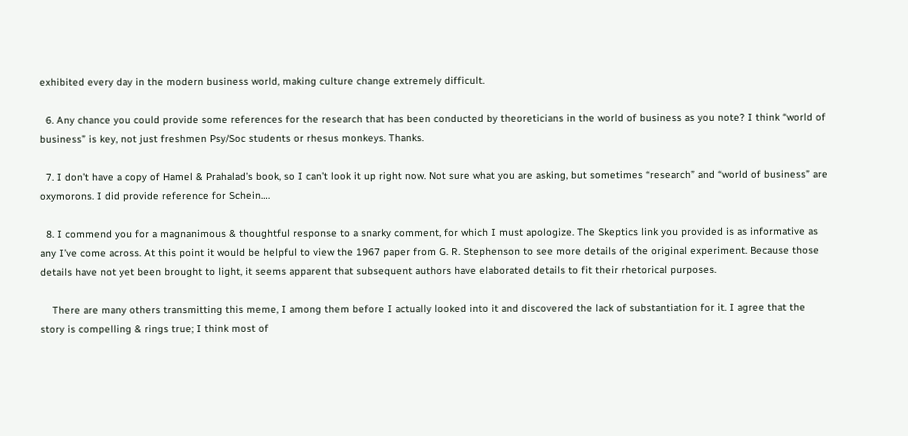exhibited every day in the modern business world, making culture change extremely difficult.

  6. Any chance you could provide some references for the research that has been conducted by theoreticians in the world of business as you note? I think “world of business” is key, not just freshmen Psy/Soc students or rhesus monkeys. Thanks.

  7. I don’t have a copy of Hamel & Prahalad’s book, so I can’t look it up right now. Not sure what you are asking, but sometimes “research” and “world of business” are oxymorons. I did provide reference for Schein….

  8. I commend you for a magnanimous & thoughtful response to a snarky comment, for which I must apologize. The Skeptics link you provided is as informative as any I’ve come across. At this point it would be helpful to view the 1967 paper from G. R. Stephenson to see more details of the original experiment. Because those details have not yet been brought to light, it seems apparent that subsequent authors have elaborated details to fit their rhetorical purposes.

    There are many others transmitting this meme, I among them before I actually looked into it and discovered the lack of substantiation for it. I agree that the story is compelling & rings true; I think most of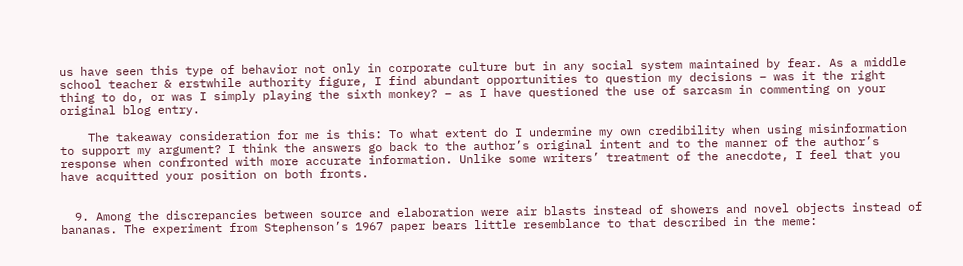us have seen this type of behavior not only in corporate culture but in any social system maintained by fear. As a middle school teacher & erstwhile authority figure, I find abundant opportunities to question my decisions – was it the right thing to do, or was I simply playing the sixth monkey? – as I have questioned the use of sarcasm in commenting on your original blog entry.

    The takeaway consideration for me is this: To what extent do I undermine my own credibility when using misinformation to support my argument? I think the answers go back to the author’s original intent and to the manner of the author’s response when confronted with more accurate information. Unlike some writers’ treatment of the anecdote, I feel that you have acquitted your position on both fronts.


  9. Among the discrepancies between source and elaboration were air blasts instead of showers and novel objects instead of bananas. The experiment from Stephenson’s 1967 paper bears little resemblance to that described in the meme: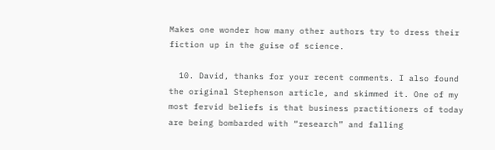Makes one wonder how many other authors try to dress their fiction up in the guise of science.

  10. David, thanks for your recent comments. I also found the original Stephenson article, and skimmed it. One of my most fervid beliefs is that business practitioners of today are being bombarded with “research” and falling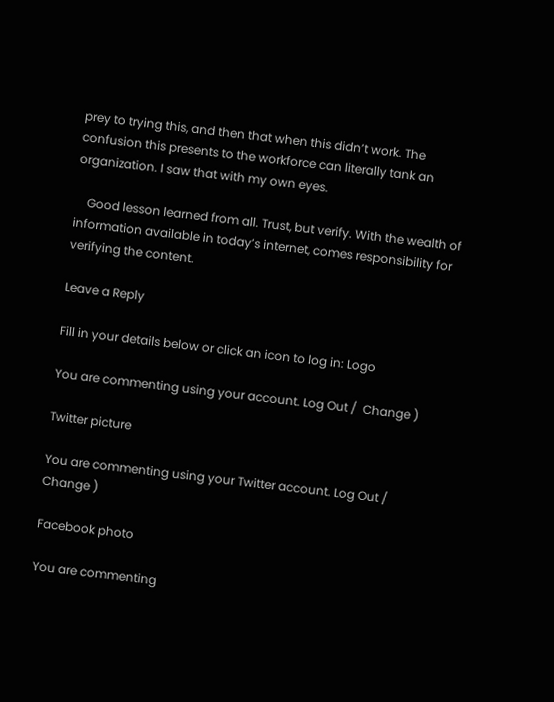prey to trying this, and then that when this didn’t work. The confusion this presents to the workforce can literally tank an organization. I saw that with my own eyes.

    Good lesson learned from all. Trust, but verify. With the wealth of information available in today’s internet, comes responsibility for verifying the content.

Leave a Reply

Fill in your details below or click an icon to log in: Logo

You are commenting using your account. Log Out /  Change )

Twitter picture

You are commenting using your Twitter account. Log Out /  Change )

Facebook photo

You are commenting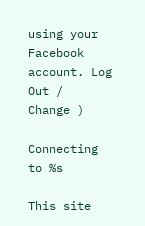using your Facebook account. Log Out /  Change )

Connecting to %s

This site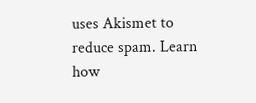uses Akismet to reduce spam. Learn how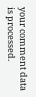your comment data is processed.